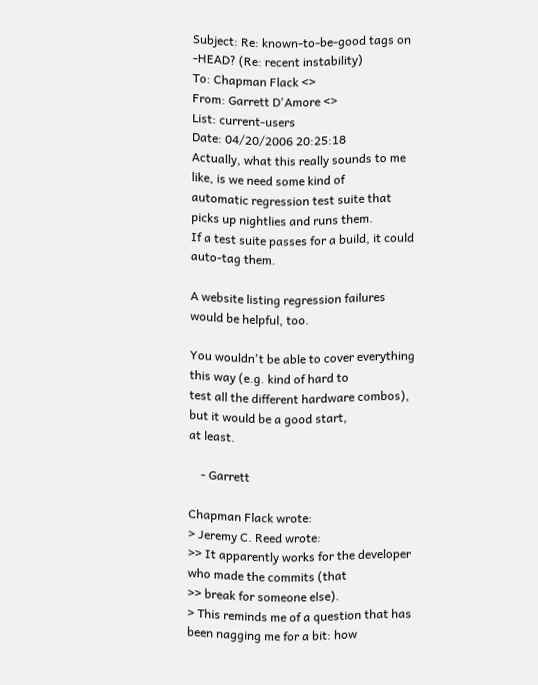Subject: Re: known-to-be-good tags on -HEAD? (Re: recent instability)
To: Chapman Flack <>
From: Garrett D'Amore <>
List: current-users
Date: 04/20/2006 20:25:18
Actually, what this really sounds to me like, is we need some kind of
automatic regression test suite that picks up nightlies and runs them.
If a test suite passes for a build, it could auto-tag them.

A website listing regression failures would be helpful, too.

You wouldn't be able to cover everything this way (e.g. kind of hard to
test all the different hardware combos), but it would be a good start,
at least.

    - Garrett

Chapman Flack wrote:
> Jeremy C. Reed wrote:
>> It apparently works for the developer who made the commits (that
>> break for someone else).
> This reminds me of a question that has been nagging me for a bit: how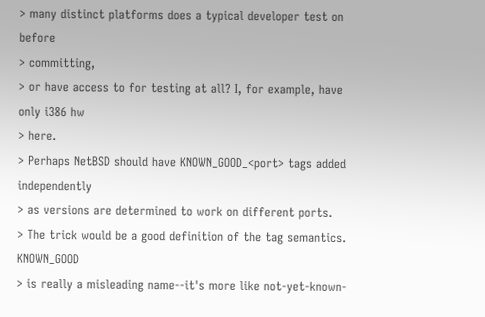> many distinct platforms does a typical developer test on before
> committing,
> or have access to for testing at all? I, for example, have only i386 hw
> here.
> Perhaps NetBSD should have KNOWN_GOOD_<port> tags added independently
> as versions are determined to work on different ports.
> The trick would be a good definition of the tag semantics. KNOWN_GOOD
> is really a misleading name--it's more like not-yet-known-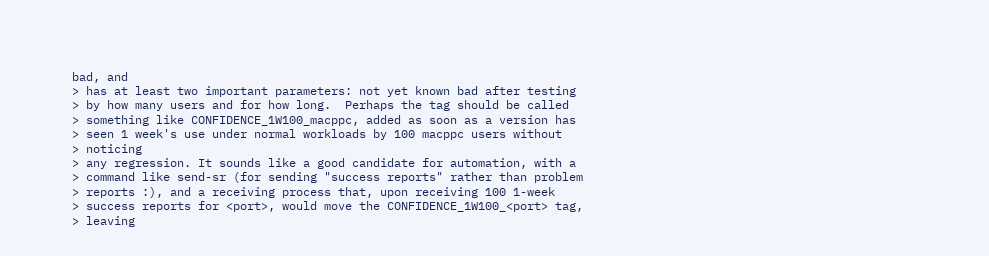bad, and
> has at least two important parameters: not yet known bad after testing
> by how many users and for how long.  Perhaps the tag should be called
> something like CONFIDENCE_1W100_macppc, added as soon as a version has
> seen 1 week's use under normal workloads by 100 macppc users without
> noticing
> any regression. It sounds like a good candidate for automation, with a
> command like send-sr (for sending "success reports" rather than problem
> reports :), and a receiving process that, upon receiving 100 1-week
> success reports for <port>, would move the CONFIDENCE_1W100_<port> tag,
> leaving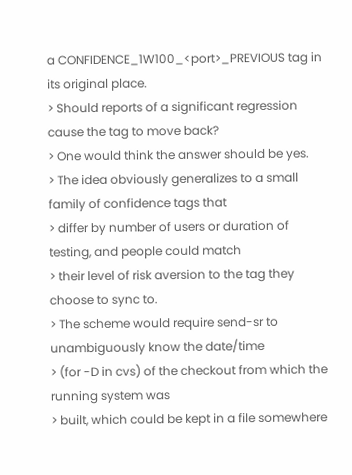a CONFIDENCE_1W100_<port>_PREVIOUS tag in its original place.
> Should reports of a significant regression cause the tag to move back?
> One would think the answer should be yes.
> The idea obviously generalizes to a small family of confidence tags that
> differ by number of users or duration of testing, and people could match
> their level of risk aversion to the tag they choose to sync to.
> The scheme would require send-sr to unambiguously know the date/time
> (for -D in cvs) of the checkout from which the running system was
> built, which could be kept in a file somewhere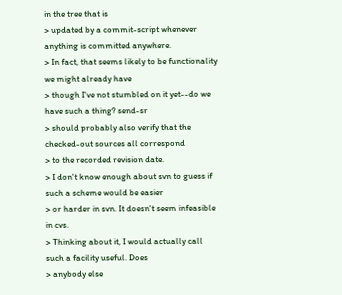in the tree that is
> updated by a commit-script whenever anything is committed anywhere.
> In fact, that seems likely to be functionality we might already have
> though I've not stumbled on it yet--do we have such a thing? send-sr
> should probably also verify that the checked-out sources all correspond
> to the recorded revision date.
> I don't know enough about svn to guess if such a scheme would be easier
> or harder in svn. It doesn't seem infeasible in cvs.
> Thinking about it, I would actually call such a facility useful. Does
> anybody else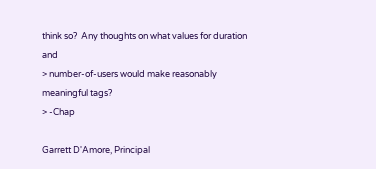think so?  Any thoughts on what values for duration and
> number-of-users would make reasonably meaningful tags?
> -Chap

Garrett D'Amore, Principal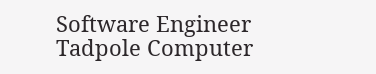Software Engineer
Tadpole Computer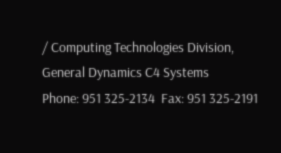/ Computing Technologies Division,
General Dynamics C4 Systems
Phone: 951 325-2134  Fax: 951 325-2191